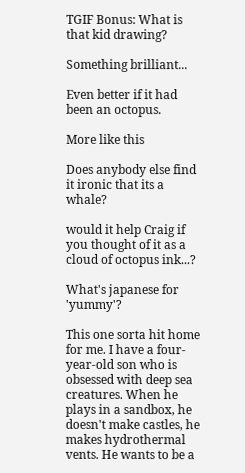TGIF Bonus: What is that kid drawing?

Something brilliant...

Even better if it had been an octopus.

More like this

Does anybody else find it ironic that its a whale?

would it help Craig if you thought of it as a cloud of octopus ink...?

What's japanese for 'yummy'?

This one sorta hit home for me. I have a four-year-old son who is obsessed with deep sea creatures. When he plays in a sandbox, he doesn't make castles, he makes hydrothermal vents. He wants to be a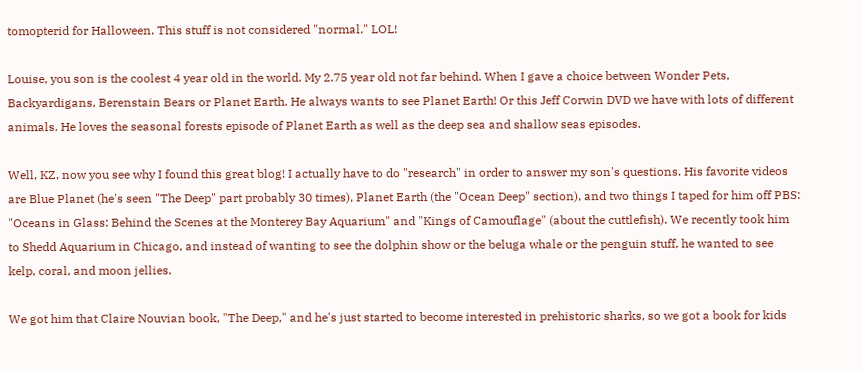tomopterid for Halloween. This stuff is not considered "normal." LOL!

Louise, you son is the coolest 4 year old in the world. My 2.75 year old not far behind. When I gave a choice between Wonder Pets, Backyardigans, Berenstain Bears or Planet Earth. He always wants to see Planet Earth! Or this Jeff Corwin DVD we have with lots of different animals. He loves the seasonal forests episode of Planet Earth as well as the deep sea and shallow seas episodes.

Well, KZ, now you see why I found this great blog! I actually have to do "research" in order to answer my son's questions. His favorite videos are Blue Planet (he's seen "The Deep" part probably 30 times), Planet Earth (the "Ocean Deep" section), and two things I taped for him off PBS: "Oceans in Glass: Behind the Scenes at the Monterey Bay Aquarium" and "Kings of Camouflage" (about the cuttlefish). We recently took him to Shedd Aquarium in Chicago, and instead of wanting to see the dolphin show or the beluga whale or the penguin stuff, he wanted to see kelp, coral, and moon jellies.

We got him that Claire Nouvian book, "The Deep," and he's just started to become interested in prehistoric sharks, so we got a book for kids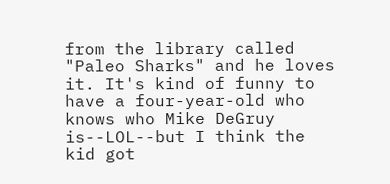from the library called "Paleo Sharks" and he loves it. It's kind of funny to have a four-year-old who knows who Mike DeGruy is--LOL--but I think the kid got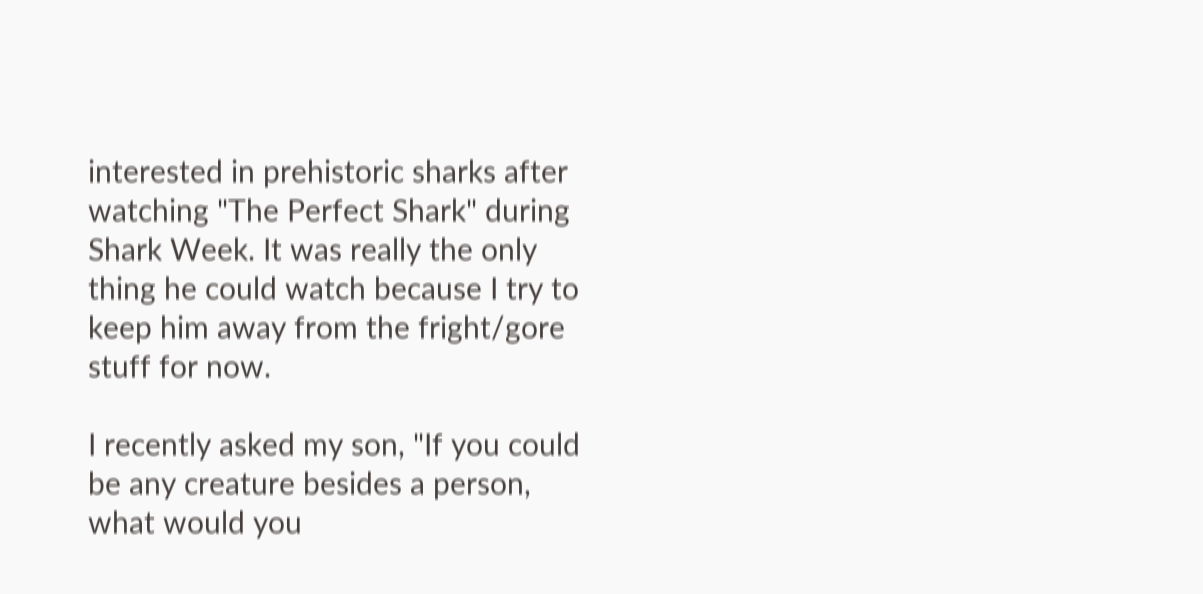interested in prehistoric sharks after watching "The Perfect Shark" during Shark Week. It was really the only thing he could watch because I try to keep him away from the fright/gore stuff for now.

I recently asked my son, "If you could be any creature besides a person, what would you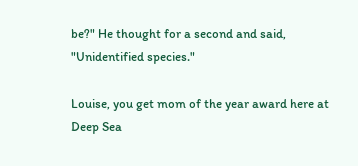be?" He thought for a second and said, "Unidentified species."

Louise, you get mom of the year award here at Deep Sea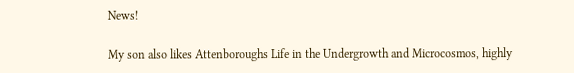News!

My son also likes Attenboroughs Life in the Undergrowth and Microcosmos, highly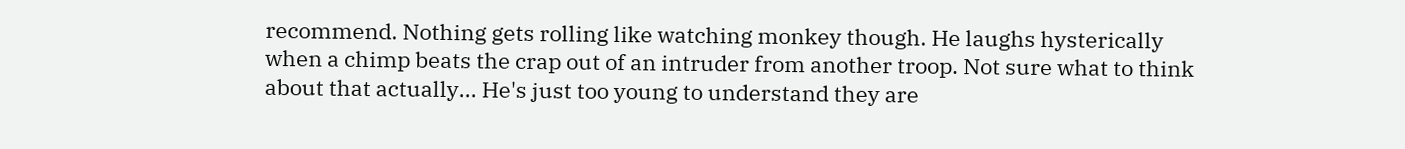recommend. Nothing gets rolling like watching monkey though. He laughs hysterically when a chimp beats the crap out of an intruder from another troop. Not sure what to think about that actually... He's just too young to understand they are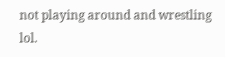not playing around and wrestling lol.